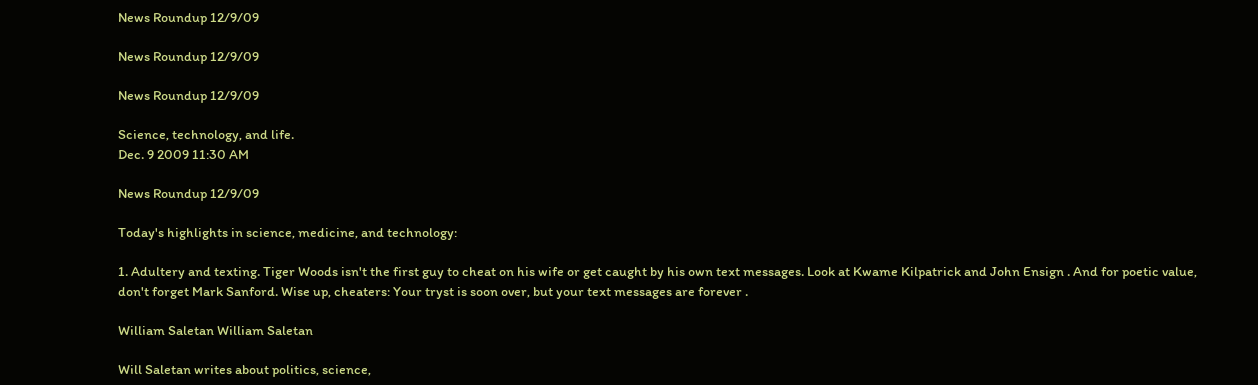News Roundup 12/9/09

News Roundup 12/9/09

News Roundup 12/9/09

Science, technology, and life.
Dec. 9 2009 11:30 AM

News Roundup 12/9/09

Today's highlights in science, medicine, and technology:

1. Adultery and texting. Tiger Woods isn't the first guy to cheat on his wife or get caught by his own text messages. Look at Kwame Kilpatrick and John Ensign . And for poetic value, don't forget Mark Sanford. Wise up, cheaters: Your tryst is soon over, but your text messages are forever .

William Saletan William Saletan

Will Saletan writes about politics, science,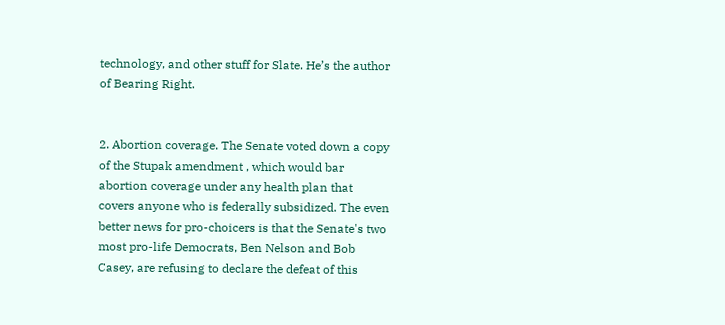technology, and other stuff for Slate. He’s the author of Bearing Right.


2. Abortion coverage. The Senate voted down a copy of the Stupak amendment , which would bar abortion coverage under any health plan that covers anyone who is federally subsidized. The even better news for pro-choicers is that the Senate's two most pro-life Democrats, Ben Nelson and Bob Casey, are refusing to declare the defeat of this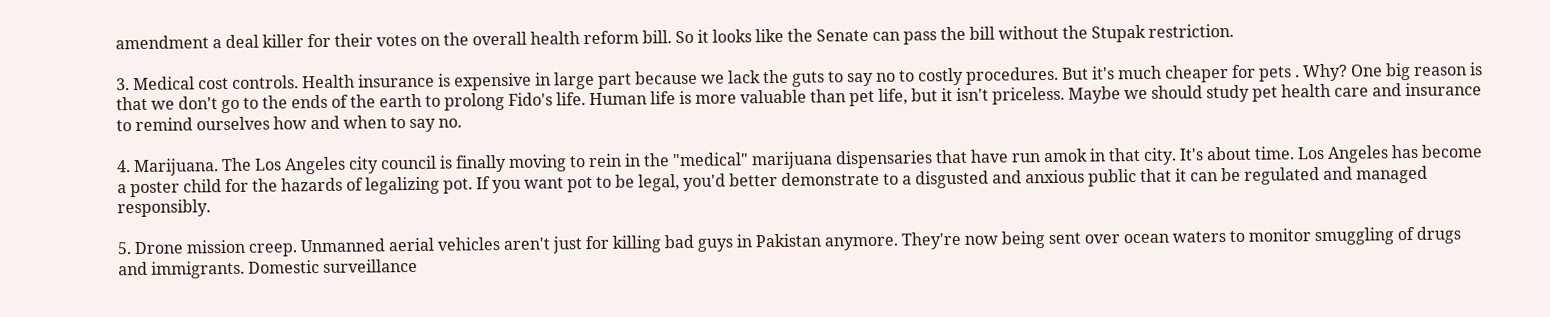amendment a deal killer for their votes on the overall health reform bill. So it looks like the Senate can pass the bill without the Stupak restriction.

3. Medical cost controls. Health insurance is expensive in large part because we lack the guts to say no to costly procedures. But it's much cheaper for pets . Why? One big reason is that we don't go to the ends of the earth to prolong Fido's life. Human life is more valuable than pet life, but it isn't priceless. Maybe we should study pet health care and insurance to remind ourselves how and when to say no.

4. Marijuana. The Los Angeles city council is finally moving to rein in the "medical" marijuana dispensaries that have run amok in that city. It's about time. Los Angeles has become a poster child for the hazards of legalizing pot. If you want pot to be legal, you'd better demonstrate to a disgusted and anxious public that it can be regulated and managed responsibly.

5. Drone mission creep. Unmanned aerial vehicles aren't just for killing bad guys in Pakistan anymore. They're now being sent over ocean waters to monitor smuggling of drugs and immigrants. Domestic surveillance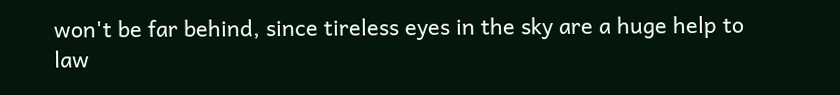won't be far behind, since tireless eyes in the sky are a huge help to law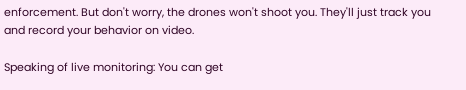enforcement. But don't worry, the drones won't shoot you. They'll just track you and record your behavior on video.

Speaking of live monitoring: You can get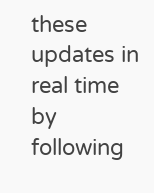these updates in real time by following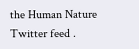the Human Nature Twitter feed .